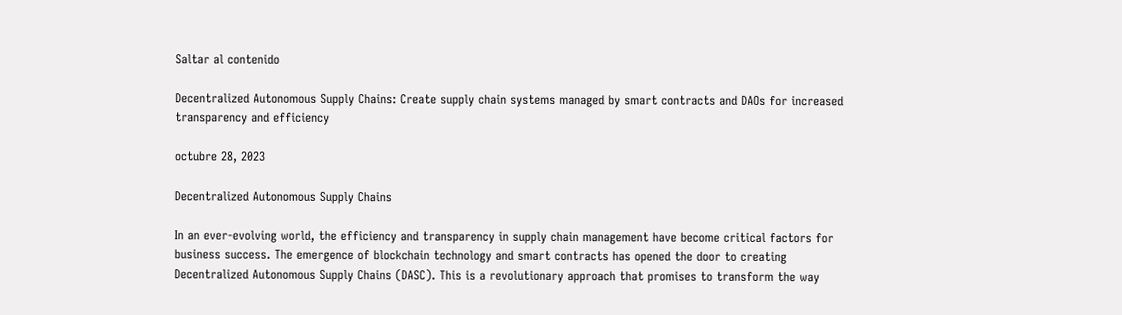Saltar al contenido

Decentralized Autonomous Supply Chains: Create supply chain systems managed by smart contracts and DAOs for increased transparency and efficiency

octubre 28, 2023

Decentralized Autonomous Supply Chains

In an ever-evolving world, the efficiency and transparency in supply chain management have become critical factors for business success. The emergence of blockchain technology and smart contracts has opened the door to creating Decentralized Autonomous Supply Chains (DASC). This is a revolutionary approach that promises to transform the way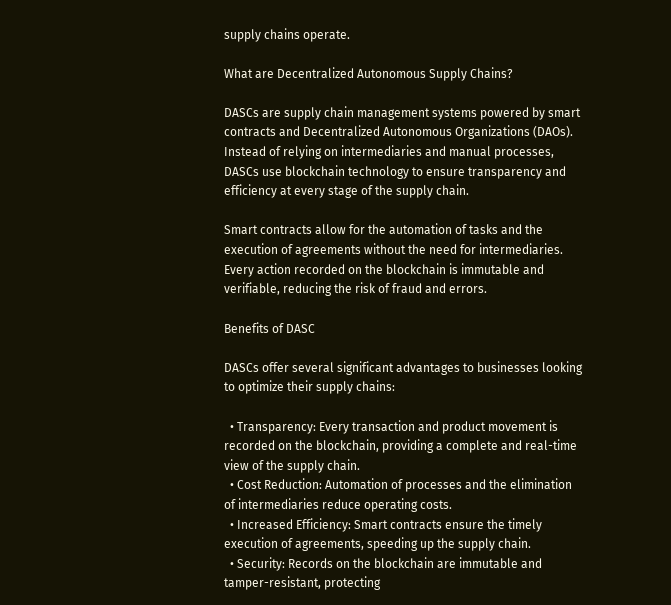supply chains operate.

What are Decentralized Autonomous Supply Chains?

DASCs are supply chain management systems powered by smart contracts and Decentralized Autonomous Organizations (DAOs). Instead of relying on intermediaries and manual processes, DASCs use blockchain technology to ensure transparency and efficiency at every stage of the supply chain.

Smart contracts allow for the automation of tasks and the execution of agreements without the need for intermediaries. Every action recorded on the blockchain is immutable and verifiable, reducing the risk of fraud and errors.

Benefits of DASC

DASCs offer several significant advantages to businesses looking to optimize their supply chains:

  • Transparency: Every transaction and product movement is recorded on the blockchain, providing a complete and real-time view of the supply chain.
  • Cost Reduction: Automation of processes and the elimination of intermediaries reduce operating costs.
  • Increased Efficiency: Smart contracts ensure the timely execution of agreements, speeding up the supply chain.
  • Security: Records on the blockchain are immutable and tamper-resistant, protecting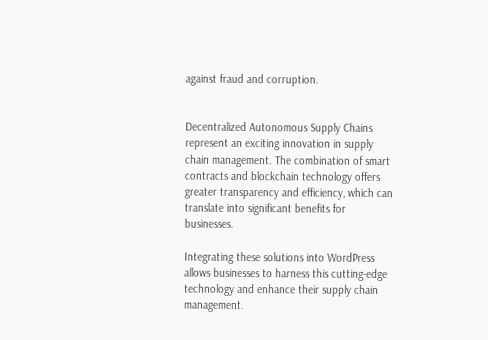against fraud and corruption.


Decentralized Autonomous Supply Chains represent an exciting innovation in supply chain management. The combination of smart contracts and blockchain technology offers greater transparency and efficiency, which can translate into significant benefits for businesses.

Integrating these solutions into WordPress allows businesses to harness this cutting-edge technology and enhance their supply chain management.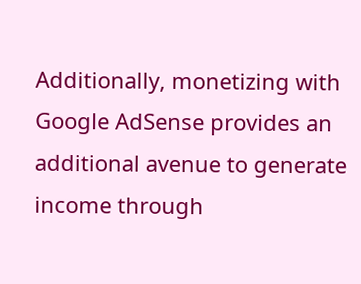Additionally, monetizing with Google AdSense provides an additional avenue to generate income through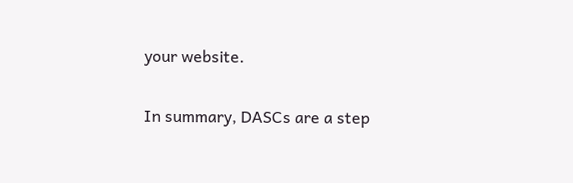your website.

In summary, DASCs are a step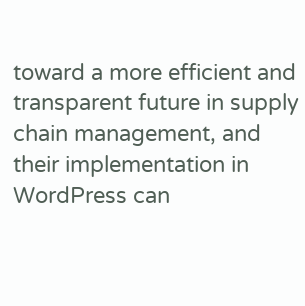toward a more efficient and transparent future in supply chain management, and their implementation in WordPress can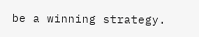be a winning strategy.